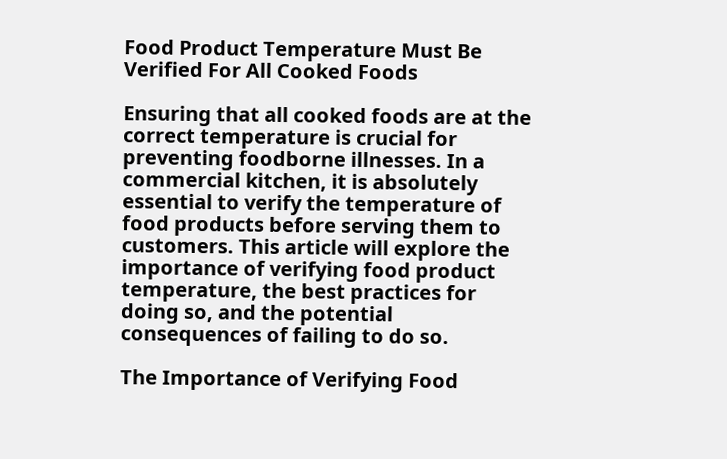Food Product Temperature Must Be Verified For All Cooked Foods

Ensuring that all cooked foods are at the correct temperature is crucial for preventing foodborne illnesses. In a commercial kitchen, it is absolutely essential to verify the temperature of food products before serving them to customers. This article will explore the importance of verifying food product temperature, the best practices for doing so, and the potential consequences of failing to do so.

The Importance of Verifying Food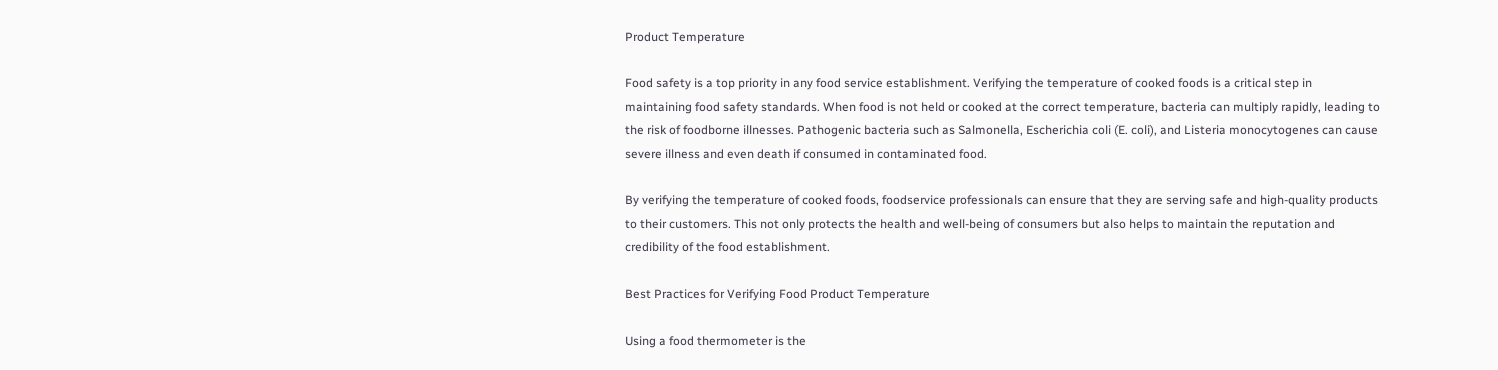Product Temperature

Food safety is a top priority in any food service establishment. Verifying the temperature of cooked foods is a critical step in maintaining food safety standards. When food is not held or cooked at the correct temperature, bacteria can multiply rapidly, leading to the risk of foodborne illnesses. Pathogenic bacteria such as Salmonella, Escherichia coli (E. coli), and Listeria monocytogenes can cause severe illness and even death if consumed in contaminated food.

By verifying the temperature of cooked foods, foodservice professionals can ensure that they are serving safe and high-quality products to their customers. This not only protects the health and well-being of consumers but also helps to maintain the reputation and credibility of the food establishment.

Best Practices for Verifying Food Product Temperature

Using a food thermometer is the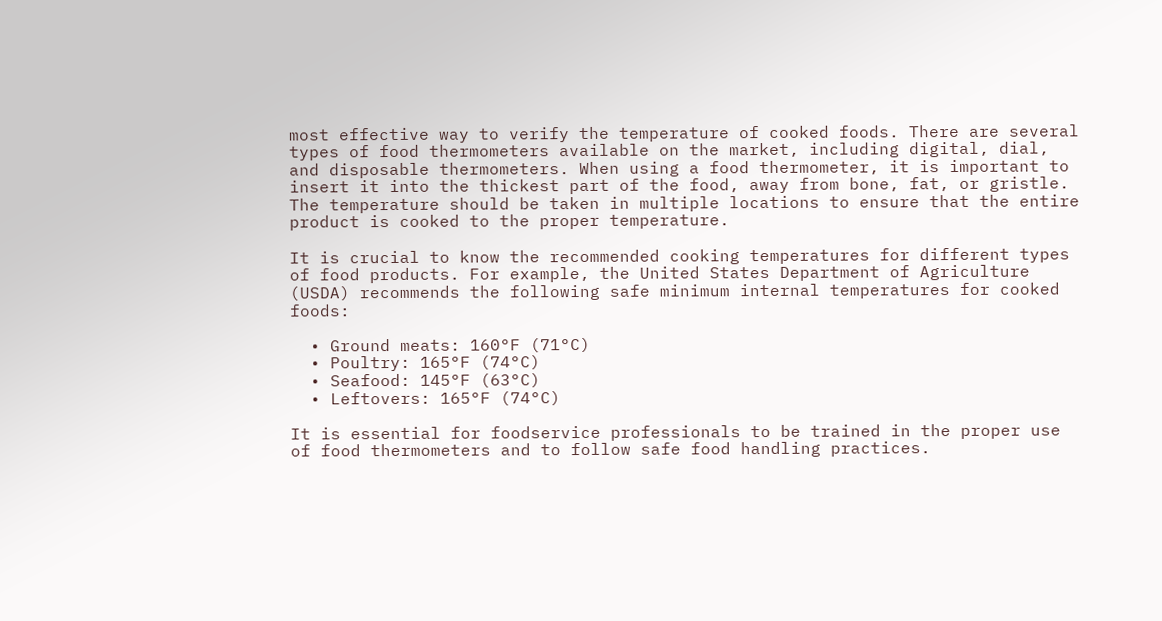most effective way to verify the temperature of cooked foods. There are several types of food thermometers available on the market, including digital, dial, and disposable thermometers. When using a food thermometer, it is important to insert it into the thickest part of the food, away from bone, fat, or gristle. The temperature should be taken in multiple locations to ensure that the entire product is cooked to the proper temperature.

It is crucial to know the recommended cooking temperatures for different types of food products. For example, the United States Department of Agriculture (USDA) recommends the following safe minimum internal temperatures for cooked foods:

  • Ground meats: 160°F (71°C)
  • Poultry: 165°F (74°C)
  • Seafood: 145°F (63°C)
  • Leftovers: 165°F (74°C)

It is essential for foodservice professionals to be trained in the proper use of food thermometers and to follow safe food handling practices.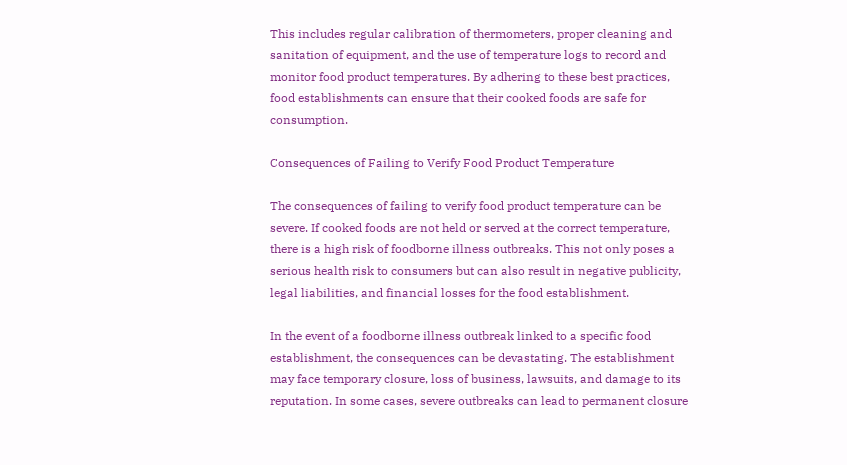This includes regular calibration of thermometers, proper cleaning and sanitation of equipment, and the use of temperature logs to record and monitor food product temperatures. By adhering to these best practices, food establishments can ensure that their cooked foods are safe for consumption.

Consequences of Failing to Verify Food Product Temperature

The consequences of failing to verify food product temperature can be severe. If cooked foods are not held or served at the correct temperature, there is a high risk of foodborne illness outbreaks. This not only poses a serious health risk to consumers but can also result in negative publicity, legal liabilities, and financial losses for the food establishment.

In the event of a foodborne illness outbreak linked to a specific food establishment, the consequences can be devastating. The establishment may face temporary closure, loss of business, lawsuits, and damage to its reputation. In some cases, severe outbreaks can lead to permanent closure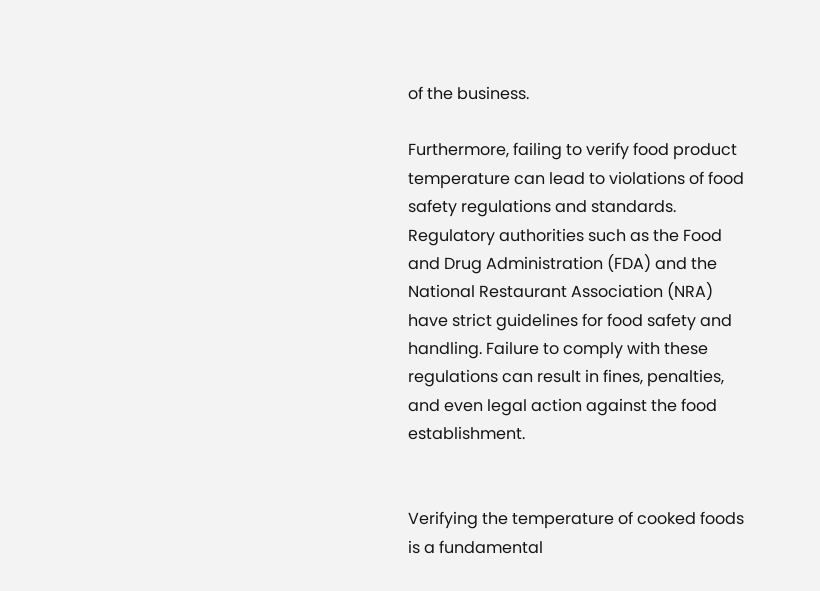of the business.

Furthermore, failing to verify food product temperature can lead to violations of food safety regulations and standards. Regulatory authorities such as the Food and Drug Administration (FDA) and the National Restaurant Association (NRA) have strict guidelines for food safety and handling. Failure to comply with these regulations can result in fines, penalties, and even legal action against the food establishment.


Verifying the temperature of cooked foods is a fundamental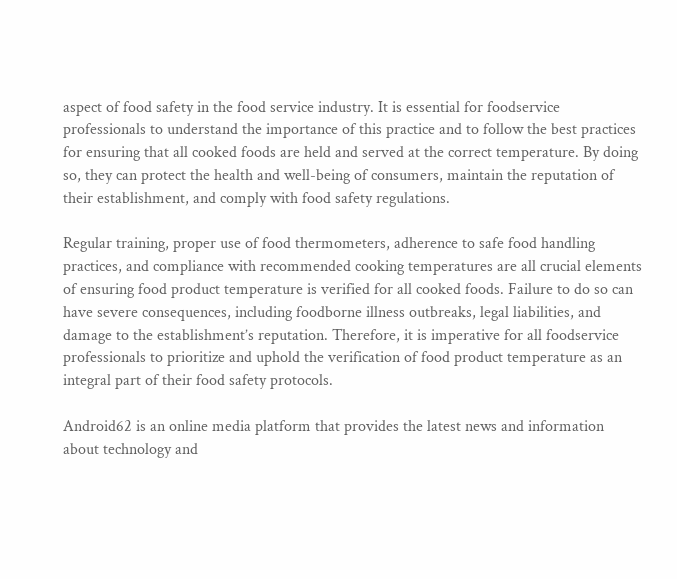aspect of food safety in the food service industry. It is essential for foodservice professionals to understand the importance of this practice and to follow the best practices for ensuring that all cooked foods are held and served at the correct temperature. By doing so, they can protect the health and well-being of consumers, maintain the reputation of their establishment, and comply with food safety regulations.

Regular training, proper use of food thermometers, adherence to safe food handling practices, and compliance with recommended cooking temperatures are all crucial elements of ensuring food product temperature is verified for all cooked foods. Failure to do so can have severe consequences, including foodborne illness outbreaks, legal liabilities, and damage to the establishment’s reputation. Therefore, it is imperative for all foodservice professionals to prioritize and uphold the verification of food product temperature as an integral part of their food safety protocols.

Android62 is an online media platform that provides the latest news and information about technology and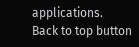applications.
Back to top button